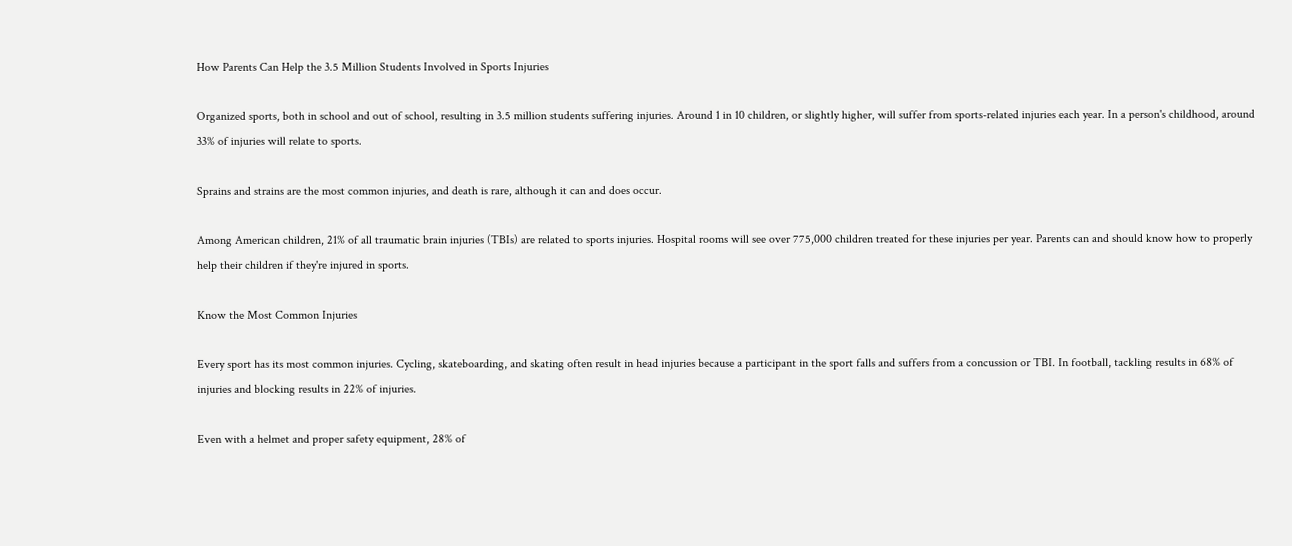How Parents Can Help the 3.5 Million Students Involved in Sports Injuries

Organized sports, both in school and out of school, resulting in 3.5 million students suffering injuries. Around 1 in 10 children, or slightly higher, will suffer from sports-related injuries each year. In a person's childhood, around 33% of injuries will relate to sports.

Sprains and strains are the most common injuries, and death is rare, although it can and does occur.

Among American children, 21% of all traumatic brain injuries (TBIs) are related to sports injuries. Hospital rooms will see over 775,000 children treated for these injuries per year. Parents can and should know how to properly help their children if they're injured in sports.

Know the Most Common Injuries

Every sport has its most common injuries. Cycling, skateboarding, and skating often result in head injuries because a participant in the sport falls and suffers from a concussion or TBI. In football, tackling results in 68% of injuries and blocking results in 22% of injuries.

Even with a helmet and proper safety equipment, 28% of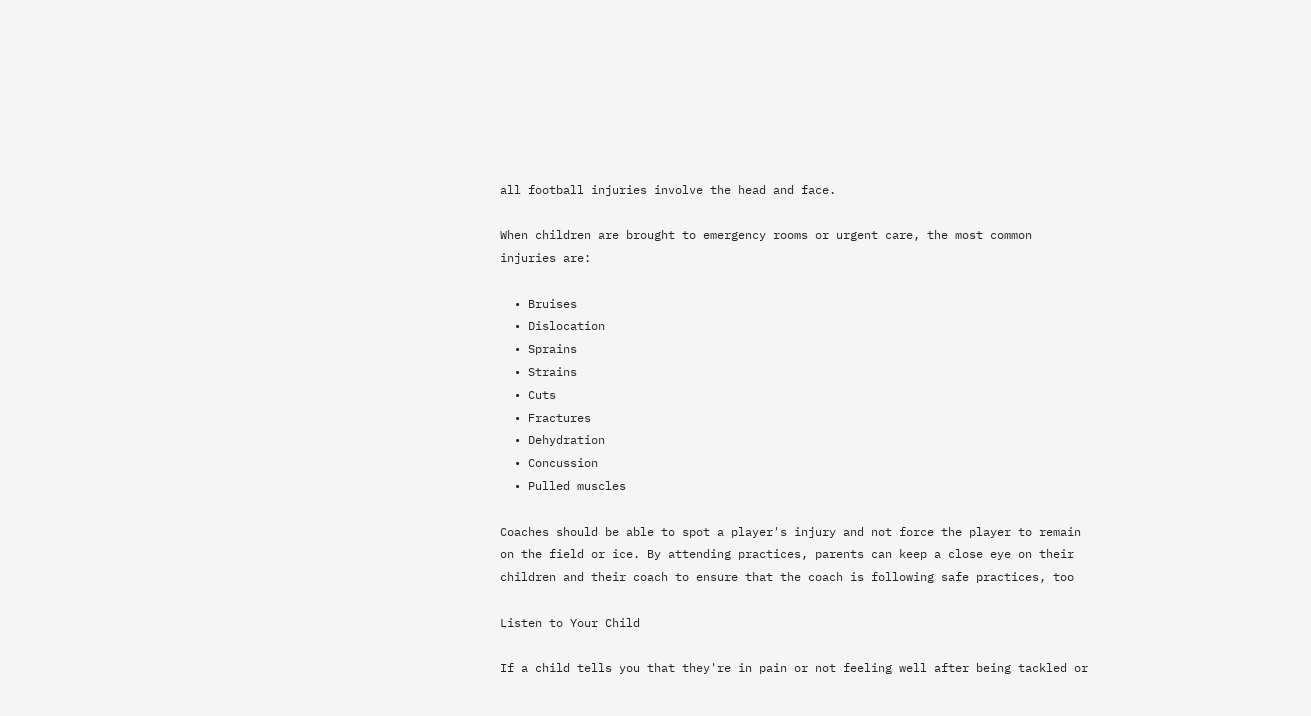all football injuries involve the head and face.

When children are brought to emergency rooms or urgent care, the most common injuries are:

  • Bruises
  • Dislocation
  • Sprains
  • Strains
  • Cuts
  • Fractures
  • Dehydration
  • Concussion
  • Pulled muscles

Coaches should be able to spot a player's injury and not force the player to remain on the field or ice. By attending practices, parents can keep a close eye on their children and their coach to ensure that the coach is following safe practices, too

Listen to Your Child

If a child tells you that they're in pain or not feeling well after being tackled or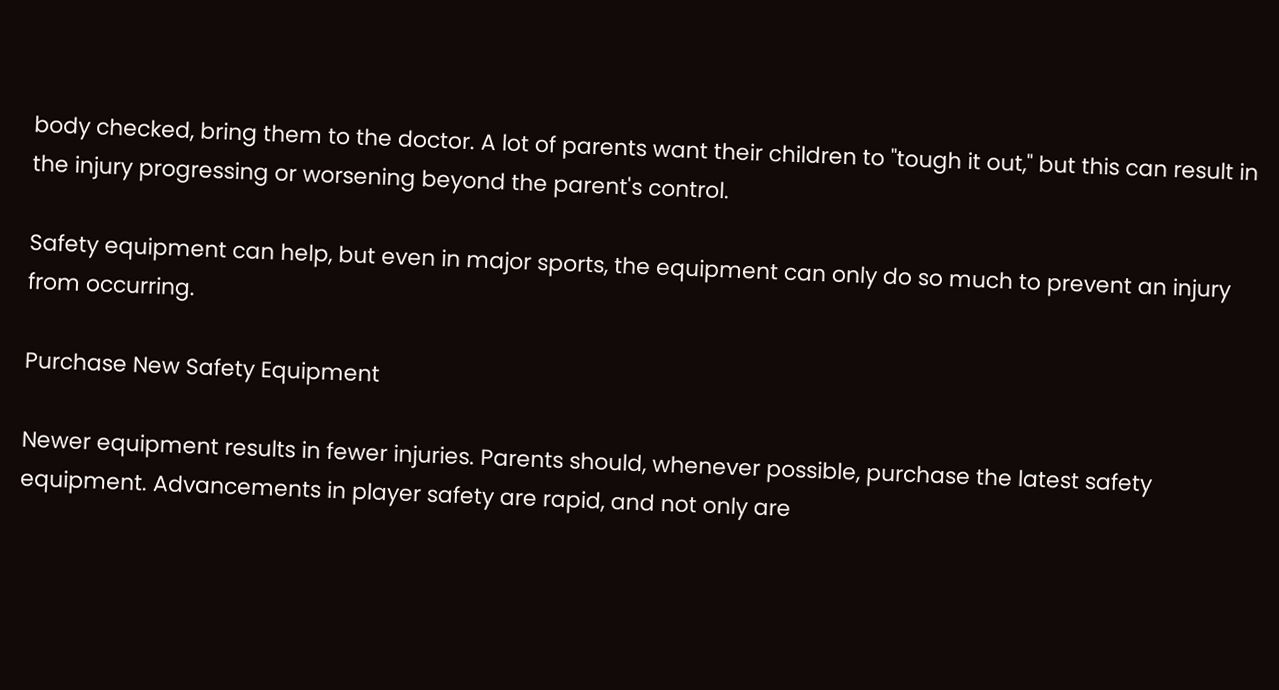body checked, bring them to the doctor. A lot of parents want their children to "tough it out," but this can result in the injury progressing or worsening beyond the parent's control.

Safety equipment can help, but even in major sports, the equipment can only do so much to prevent an injury from occurring.

Purchase New Safety Equipment

Newer equipment results in fewer injuries. Parents should, whenever possible, purchase the latest safety equipment. Advancements in player safety are rapid, and not only are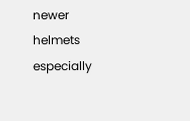newer helmets especially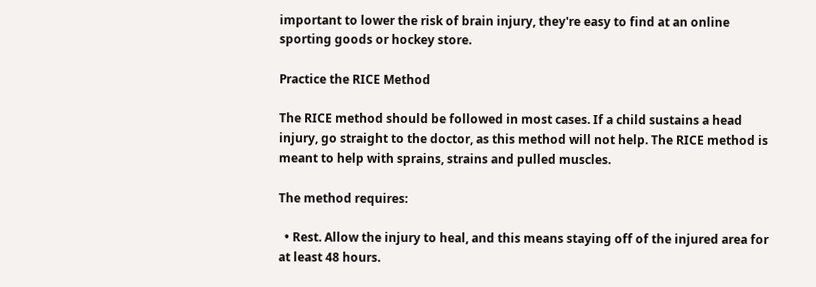important to lower the risk of brain injury, they're easy to find at an online sporting goods or hockey store.

Practice the RICE Method

The RICE method should be followed in most cases. If a child sustains a head injury, go straight to the doctor, as this method will not help. The RICE method is meant to help with sprains, strains and pulled muscles.

The method requires:

  • Rest. Allow the injury to heal, and this means staying off of the injured area for at least 48 hours.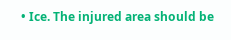• Ice. The injured area should be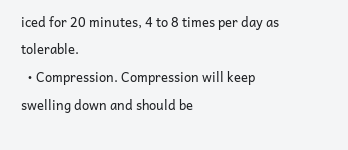iced for 20 minutes, 4 to 8 times per day as tolerable.
  • Compression. Compression will keep swelling down and should be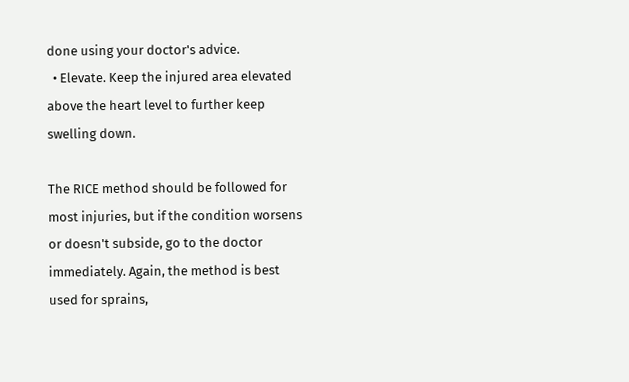done using your doctor's advice.
  • Elevate. Keep the injured area elevated above the heart level to further keep swelling down.

The RICE method should be followed for most injuries, but if the condition worsens or doesn't subside, go to the doctor immediately. Again, the method is best used for sprains,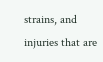strains, and injuries that are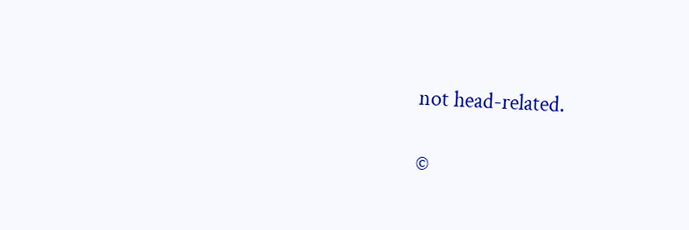not head-related.

©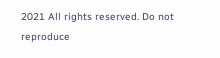2021 All rights reserved. Do not reproduce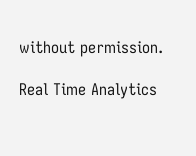without permission.

Real Time Analytics